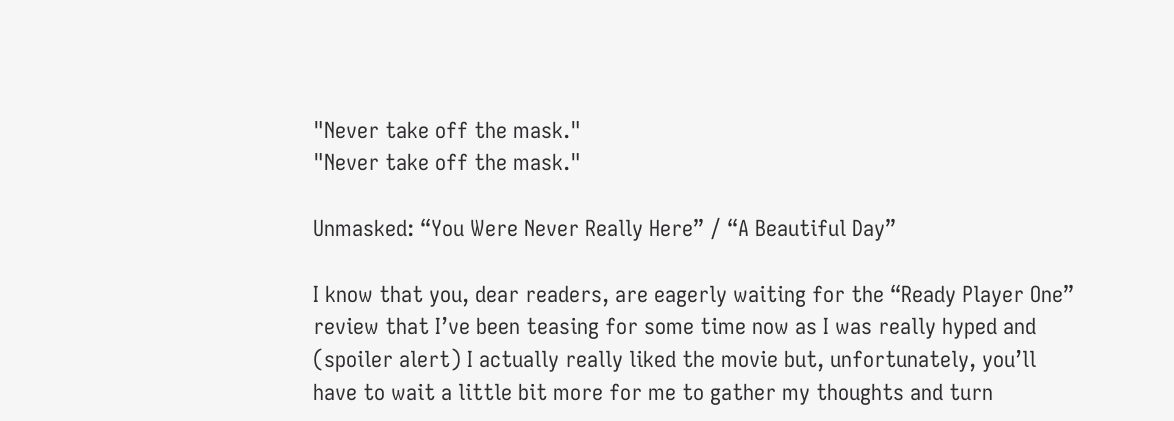"Never take off the mask."
"Never take off the mask."

Unmasked: “You Were Never Really Here” / “A Beautiful Day”

I know that you, dear readers, are eagerly waiting for the “Ready Player One” review that I’ve been teasing for some time now as I was really hyped and (spoiler alert) I actually really liked the movie but, unfortunately, you’ll have to wait a little bit more for me to gather my thoughts and turn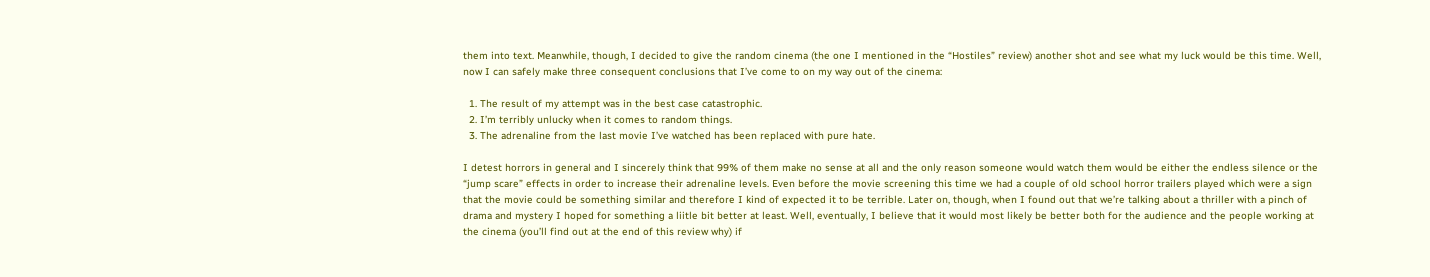them into text. Meanwhile, though, I decided to give the random cinema (the one I mentioned in the “Hostiles” review) another shot and see what my luck would be this time. Well, now I can safely make three consequent conclusions that I’ve come to on my way out of the cinema:

  1. The result of my attempt was in the best case catastrophic.
  2. I’m terribly unlucky when it comes to random things.
  3. The adrenaline from the last movie I’ve watched has been replaced with pure hate.

I detest horrors in general and I sincerely think that 99% of them make no sense at all and the only reason someone would watch them would be either the endless silence or the “jump scare” effects in order to increase their adrenaline levels. Even before the movie screening this time we had a couple of old school horror trailers played which were a sign that the movie could be something similar and therefore I kind of expected it to be terrible. Later on, though, when I found out that we’re talking about a thriller with a pinch of drama and mystery I hoped for something a liitle bit better at least. Well, eventually, I believe that it would most likely be better both for the audience and the people working at the cinema (you’ll find out at the end of this review why) if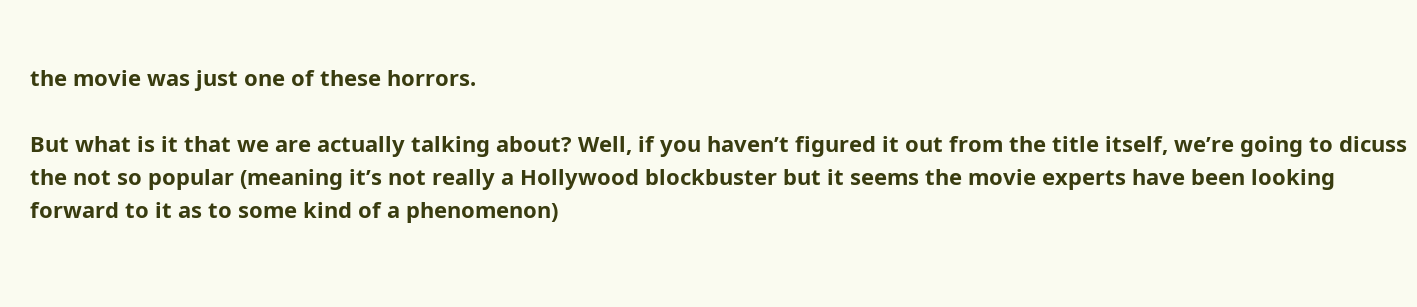the movie was just one of these horrors.

But what is it that we are actually talking about? Well, if you haven’t figured it out from the title itself, we’re going to dicuss the not so popular (meaning it’s not really a Hollywood blockbuster but it seems the movie experts have been looking forward to it as to some kind of a phenomenon)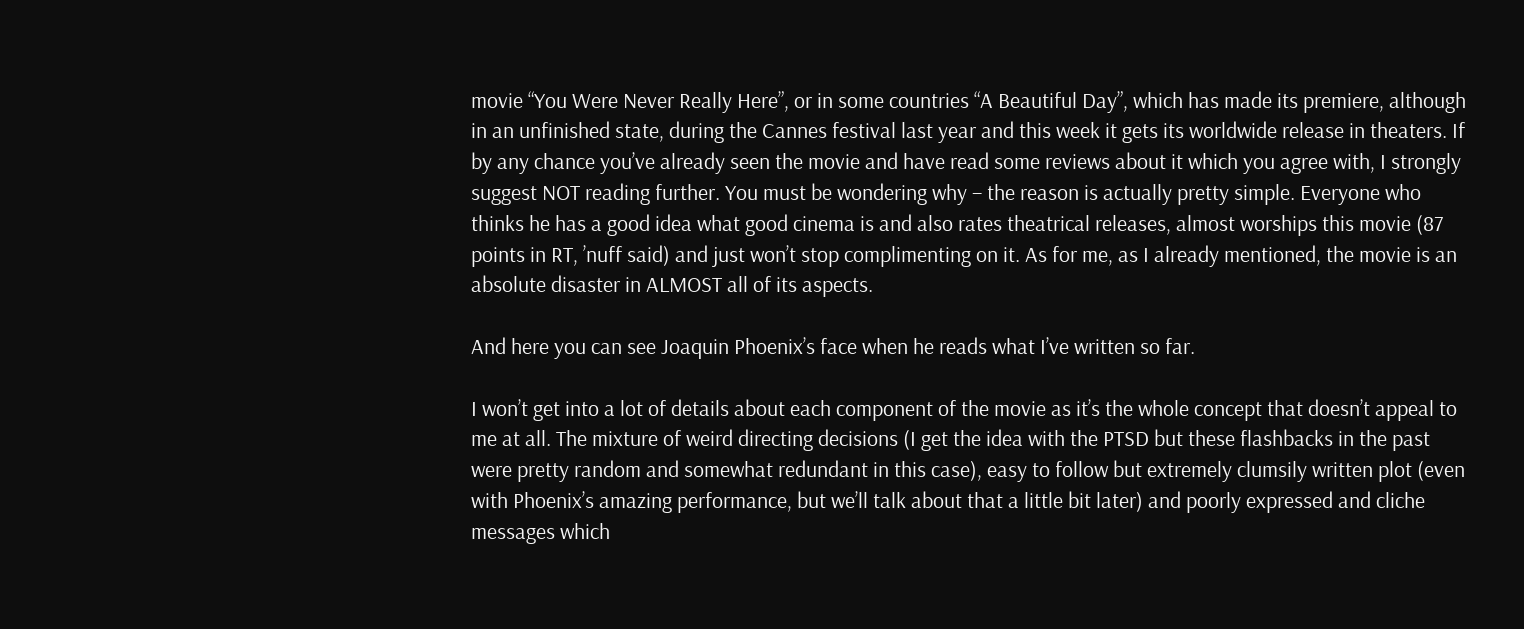movie “You Were Never Really Here”, or in some countries “A Beautiful Day”, which has made its premiere, although in an unfinished state, during the Cannes festival last year and this week it gets its worldwide release in theaters. If by any chance you’ve already seen the movie and have read some reviews about it which you agree with, I strongly suggest NOT reading further. You must be wondering why – the reason is actually pretty simple. Everyone who thinks he has a good idea what good cinema is and also rates theatrical releases, almost worships this movie (87 points in RT, ’nuff said) and just won’t stop complimenting on it. As for me, as I already mentioned, the movie is an absolute disaster in ALMOST all of its aspects.

And here you can see Joaquin Phoenix’s face when he reads what I’ve written so far.

I won’t get into a lot of details about each component of the movie as it’s the whole concept that doesn’t appeal to me at all. The mixture of weird directing decisions (I get the idea with the PTSD but these flashbacks in the past were pretty random and somewhat redundant in this case), easy to follow but extremely clumsily written plot (even with Phoenix’s amazing performance, but we’ll talk about that a little bit later) and poorly expressed and cliche messages which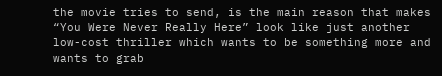the movie tries to send, is the main reason that makes “You Were Never Really Here” look like just another low-cost thriller which wants to be something more and wants to grab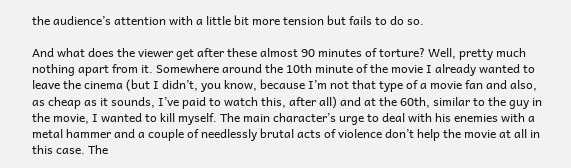the audience’s attention with a little bit more tension but fails to do so.

And what does the viewer get after these almost 90 minutes of torture? Well, pretty much nothing apart from it. Somewhere around the 10th minute of the movie I already wanted to leave the cinema (but I didn’t, you know, because I’m not that type of a movie fan and also, as cheap as it sounds, I’ve paid to watch this, after all) and at the 60th, similar to the guy in the movie, I wanted to kill myself. The main character’s urge to deal with his enemies with a metal hammer and a couple of needlessly brutal acts of violence don’t help the movie at all in this case. The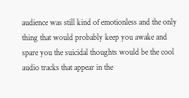audience was still kind of emotionless and the only thing that would probably keep you awake and spare you the suicidal thoughts would be the cool audio tracks that appear in the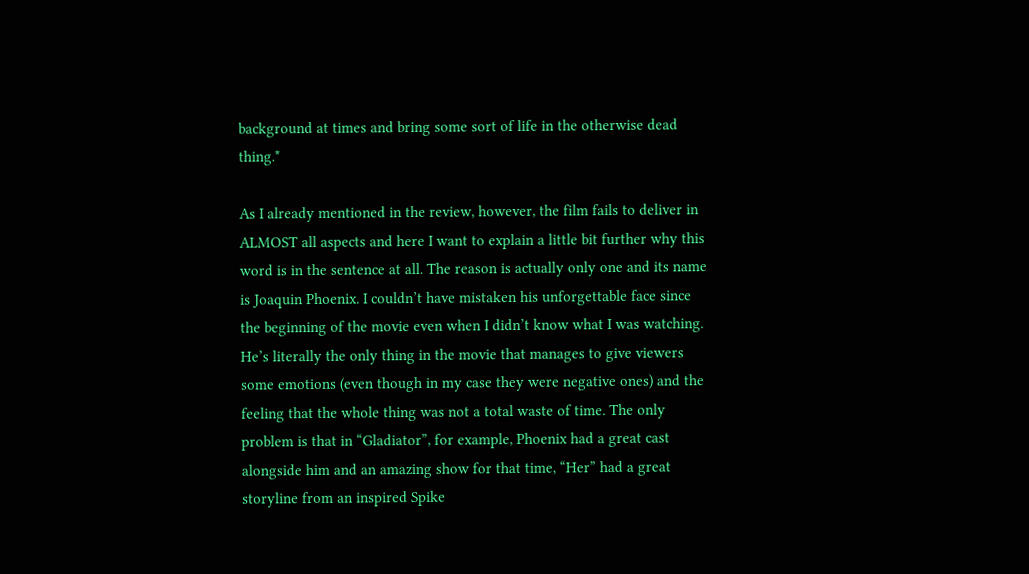background at times and bring some sort of life in the otherwise dead thing.*

As I already mentioned in the review, however, the film fails to deliver in ALMOST all aspects and here I want to explain a little bit further why this word is in the sentence at all. The reason is actually only one and its name is Joaquin Phoenix. I couldn’t have mistaken his unforgettable face since the beginning of the movie even when I didn’t know what I was watching. He’s literally the only thing in the movie that manages to give viewers some emotions (even though in my case they were negative ones) and the feeling that the whole thing was not a total waste of time. The only problem is that in “Gladiator”, for example, Phoenix had a great cast alongside him and an amazing show for that time, “Her” had a great storyline from an inspired Spike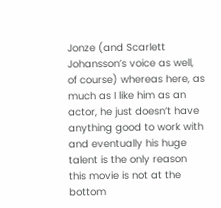Jonze (and Scarlett Johansson’s voice as well, of course) whereas here, as much as I like him as an actor, he just doesn’t have anything good to work with and eventually his huge talent is the only reason this movie is not at the bottom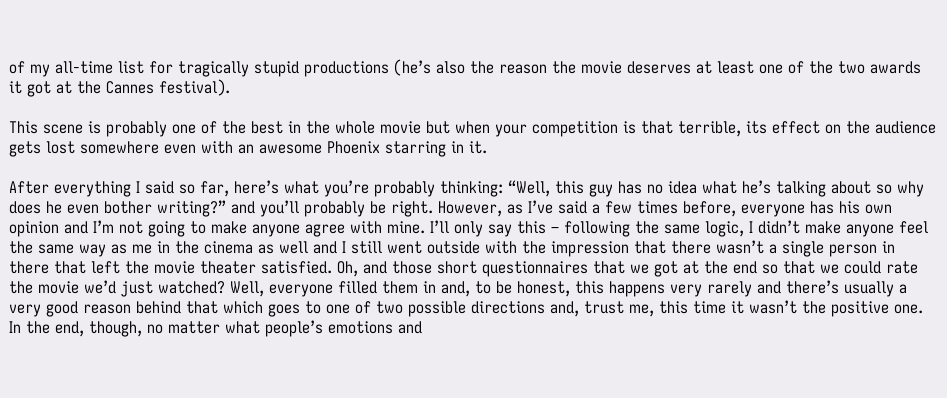of my all-time list for tragically stupid productions (he’s also the reason the movie deserves at least one of the two awards it got at the Cannes festival).

This scene is probably one of the best in the whole movie but when your competition is that terrible, its effect on the audience gets lost somewhere even with an awesome Phoenix starring in it.

After everything I said so far, here’s what you’re probably thinking: “Well, this guy has no idea what he’s talking about so why does he even bother writing?” and you’ll probably be right. However, as I’ve said a few times before, everyone has his own opinion and I’m not going to make anyone agree with mine. I’ll only say this – following the same logic, I didn’t make anyone feel the same way as me in the cinema as well and I still went outside with the impression that there wasn’t a single person in there that left the movie theater satisfied. Oh, and those short questionnaires that we got at the end so that we could rate the movie we’d just watched? Well, everyone filled them in and, to be honest, this happens very rarely and there’s usually a very good reason behind that which goes to one of two possible directions and, trust me, this time it wasn’t the positive one. In the end, though, no matter what people’s emotions and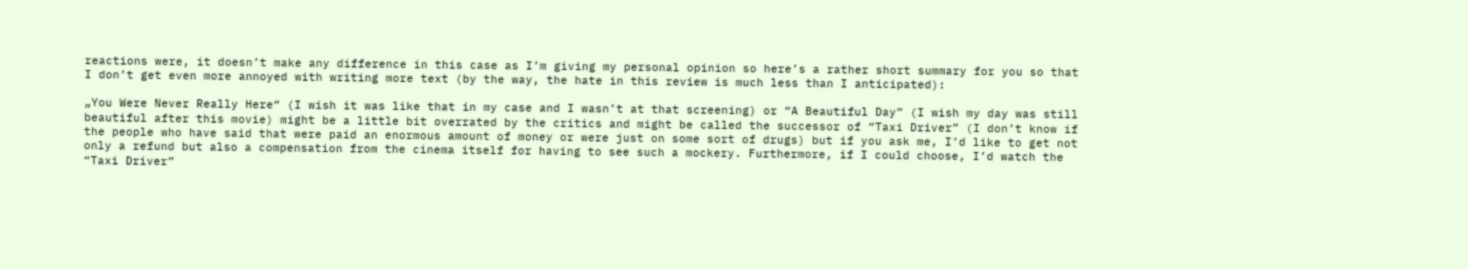reactions were, it doesn’t make any difference in this case as I’m giving my personal opinion so here’s a rather short summary for you so that I don’t get even more annoyed with writing more text (by the way, the hate in this review is much less than I anticipated):

„You Were Never Really Here“ (I wish it was like that in my case and I wasn’t at that screening) or “A Beautiful Day” (I wish my day was still beautiful after this movie) might be a little bit overrated by the critics and might be called the successor of “Taxi Driver” (I don’t know if the people who have said that were paid an enormous amount of money or were just on some sort of drugs) but if you ask me, I’d like to get not only a refund but also a compensation from the cinema itself for having to see such a mockery. Furthermore, if I could choose, I’d watch the “Taxi Driver”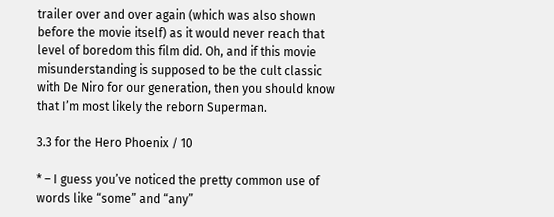trailer over and over again (which was also shown before the movie itself) as it would never reach that level of boredom this film did. Oh, and if this movie misunderstanding is supposed to be the cult classic with De Niro for our generation, then you should know that I’m most likely the reborn Superman.

3.3 for the Hero Phoenix / 10

* – I guess you’ve noticed the pretty common use of words like “some” and “any”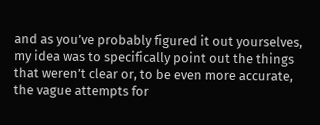and as you’ve probably figured it out yourselves, my idea was to specifically point out the things that weren’t clear or, to be even more accurate, the vague attempts for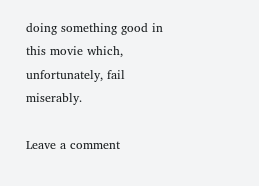doing something good in this movie which, unfortunately, fail miserably.

Leave a comment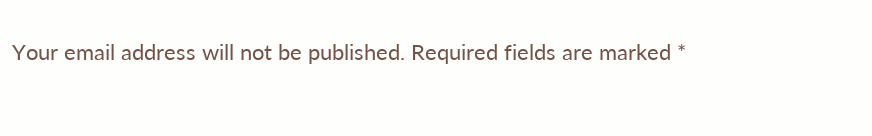Your email address will not be published. Required fields are marked *